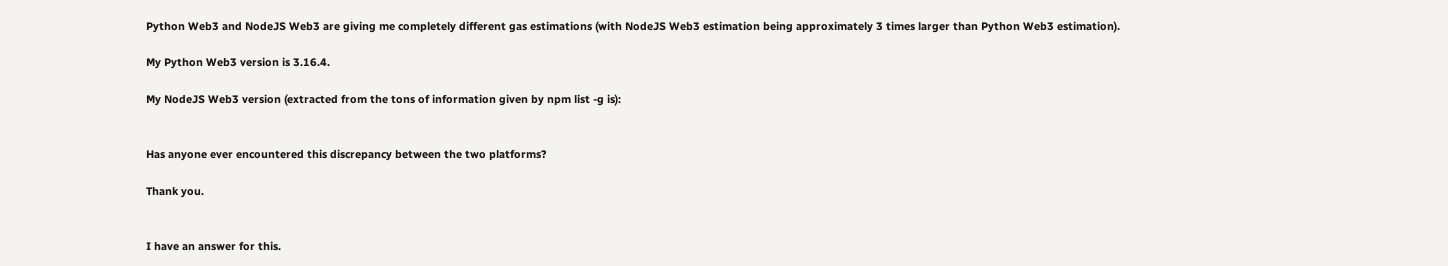Python Web3 and NodeJS Web3 are giving me completely different gas estimations (with NodeJS Web3 estimation being approximately 3 times larger than Python Web3 estimation).

My Python Web3 version is 3.16.4.

My NodeJS Web3 version (extracted from the tons of information given by npm list -g is):


Has anyone ever encountered this discrepancy between the two platforms?

Thank you.


I have an answer for this.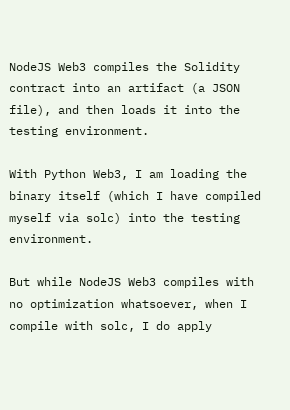NodeJS Web3 compiles the Solidity contract into an artifact (a JSON file), and then loads it into the testing environment.

With Python Web3, I am loading the binary itself (which I have compiled myself via solc) into the testing environment.

But while NodeJS Web3 compiles with no optimization whatsoever, when I compile with solc, I do apply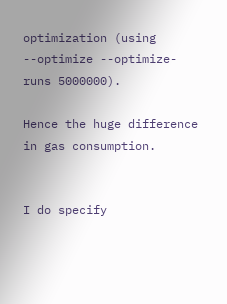optimization (using --optimize --optimize-runs 5000000).

Hence the huge difference in gas consumption.


I do specify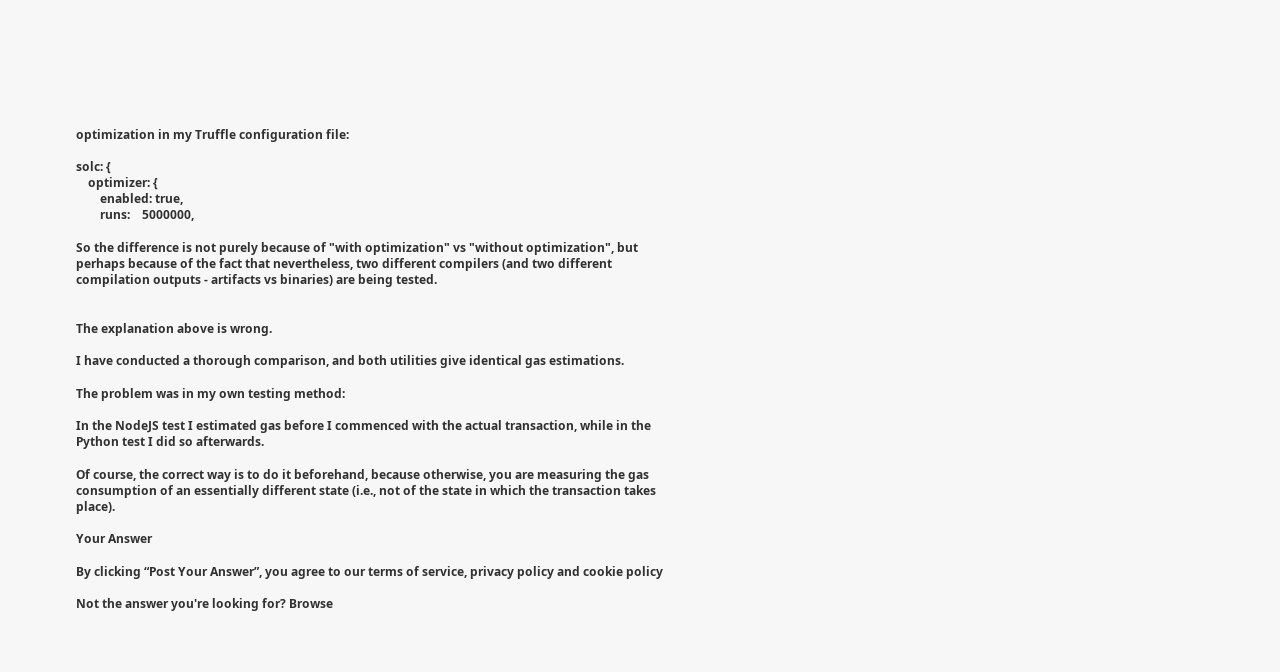optimization in my Truffle configuration file:

solc: {
    optimizer: {
        enabled: true,
        runs:    5000000,

So the difference is not purely because of "with optimization" vs "without optimization", but perhaps because of the fact that nevertheless, two different compilers (and two different compilation outputs - artifacts vs binaries) are being tested.


The explanation above is wrong.

I have conducted a thorough comparison, and both utilities give identical gas estimations.

The problem was in my own testing method:

In the NodeJS test I estimated gas before I commenced with the actual transaction, while in the Python test I did so afterwards.

Of course, the correct way is to do it beforehand, because otherwise, you are measuring the gas consumption of an essentially different state (i.e., not of the state in which the transaction takes place).

Your Answer

By clicking “Post Your Answer”, you agree to our terms of service, privacy policy and cookie policy

Not the answer you're looking for? Browse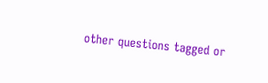other questions tagged or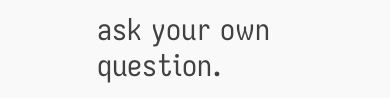ask your own question.